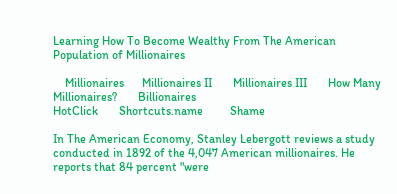Learning How To Become Wealthy From The American Population of Millionaires

    Millionaires      Millionaires II       Millionaires III       How Many Millionaires?       Billionaires
HotClick       Shortcuts.name         Shame

In The American Economy, Stanley Lebergott reviews a study conducted in 1892 of the 4,047 American millionaires. He reports that 84 percent "were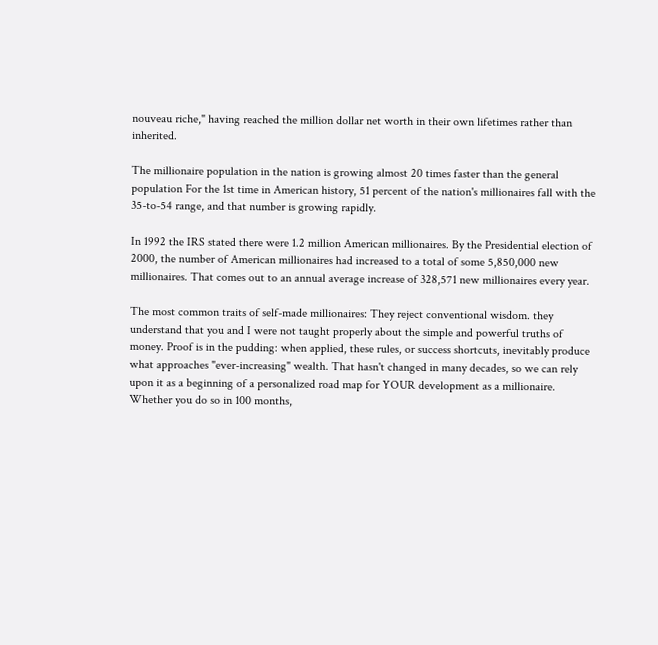nouveau riche," having reached the million dollar net worth in their own lifetimes rather than inherited.

The millionaire population in the nation is growing almost 20 times faster than the general population For the 1st time in American history, 51 percent of the nation's millionaires fall with the 35-to-54 range, and that number is growing rapidly.

In 1992 the IRS stated there were 1.2 million American millionaires. By the Presidential election of 2000, the number of American millionaires had increased to a total of some 5,850,000 new millionaires. That comes out to an annual average increase of 328,571 new millionaires every year.

The most common traits of self-made millionaires: They reject conventional wisdom. they understand that you and I were not taught properly about the simple and powerful truths of money. Proof is in the pudding: when applied, these rules, or success shortcuts, inevitably produce what approaches "ever-increasing" wealth. That hasn't changed in many decades, so we can rely upon it as a beginning of a personalized road map for YOUR development as a millionaire. Whether you do so in 100 months,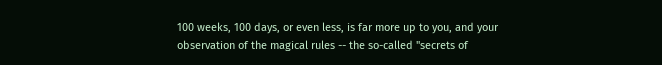100 weeks, 100 days, or even less, is far more up to you, and your observation of the magical rules -- the so-called "secrets of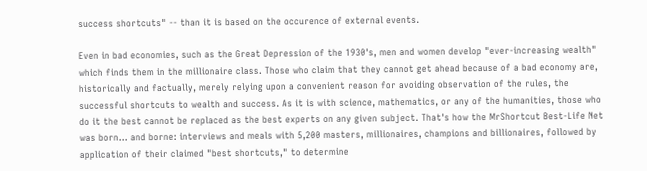success shortcuts" -- than it is based on the occurence of external events.

Even in bad economies, such as the Great Depression of the 1930's, men and women develop "ever-increasing wealth" which finds them in the millionaire class. Those who claim that they cannot get ahead because of a bad economy are, historically and factually, merely relying upon a convenient reason for avoiding observation of the rules, the successful shortcuts to wealth and success. As it is with science, mathematics, or any of the humanities, those who do it the best cannot be replaced as the best experts on any given subject. That's how the MrShortcut Best-Life Net was born... and borne: interviews and meals with 5,200 masters, millionaires, champions and billionaires, followed by application of their claimed "best shortcuts," to determine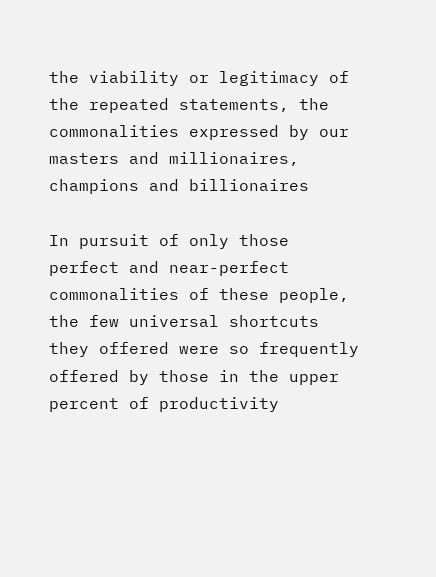the viability or legitimacy of the repeated statements, the commonalities expressed by our masters and millionaires, champions and billionaires

In pursuit of only those perfect and near-perfect commonalities of these people, the few universal shortcuts they offered were so frequently offered by those in the upper percent of productivity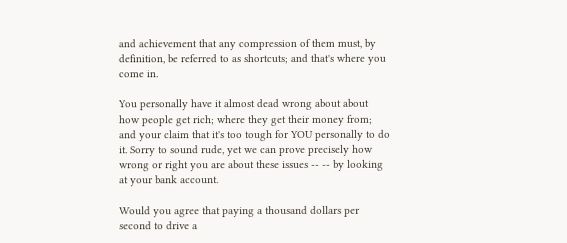and achievement that any compression of them must, by definition, be referred to as shortcuts; and that's where you come in.

You personally have it almost dead wrong about about how people get rich; where they get their money from; and your claim that it's too tough for YOU personally to do it. Sorry to sound rude, yet we can prove precisely how wrong or right you are about these issues -- -- by looking at your bank account.

Would you agree that paying a thousand dollars per second to drive a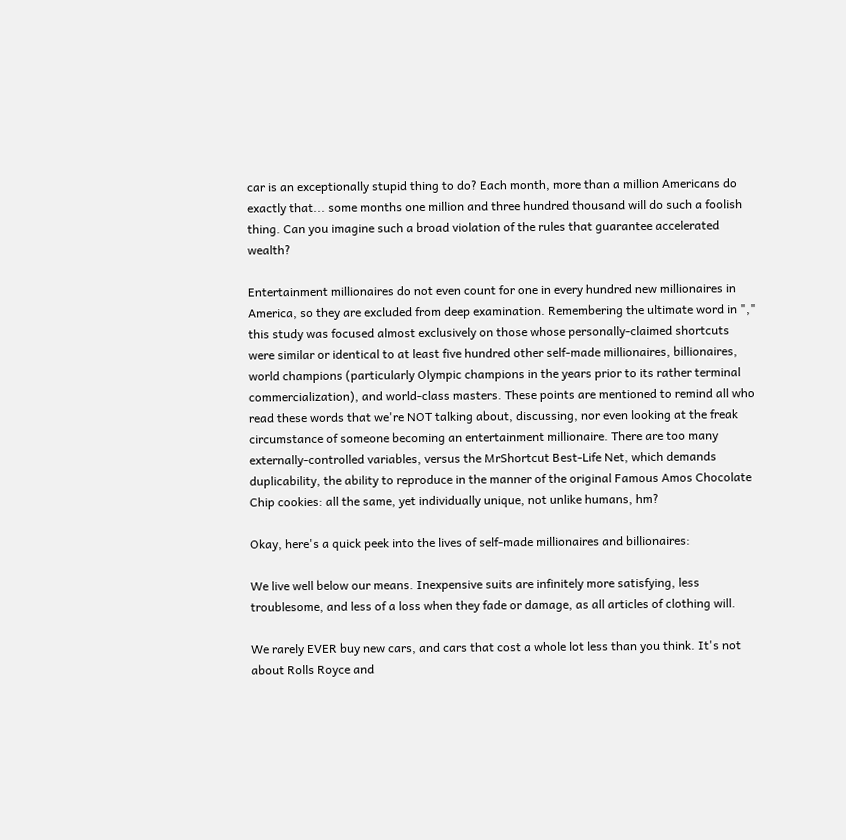car is an exceptionally stupid thing to do? Each month, more than a million Americans do exactly that... some months one million and three hundred thousand will do such a foolish thing. Can you imagine such a broad violation of the rules that guarantee accelerated wealth?

Entertainment millionaires do not even count for one in every hundred new millionaires in America, so they are excluded from deep examination. Remembering the ultimate word in "," this study was focused almost exclusively on those whose personally-claimed shortcuts were similar or identical to at least five hundred other self-made millionaires, billionaires, world champions (particularly Olympic champions in the years prior to its rather terminal commercialization), and world-class masters. These points are mentioned to remind all who read these words that we're NOT talking about, discussing, nor even looking at the freak circumstance of someone becoming an entertainment millionaire. There are too many externally-controlled variables, versus the MrShortcut Best-Life Net, which demands duplicability, the ability to reproduce in the manner of the original Famous Amos Chocolate Chip cookies: all the same, yet individually unique, not unlike humans, hm?

Okay, here's a quick peek into the lives of self-made millionaires and billionaires:

We live well below our means. Inexpensive suits are infinitely more satisfying, less troublesome, and less of a loss when they fade or damage, as all articles of clothing will.

We rarely EVER buy new cars, and cars that cost a whole lot less than you think. It's not about Rolls Royce and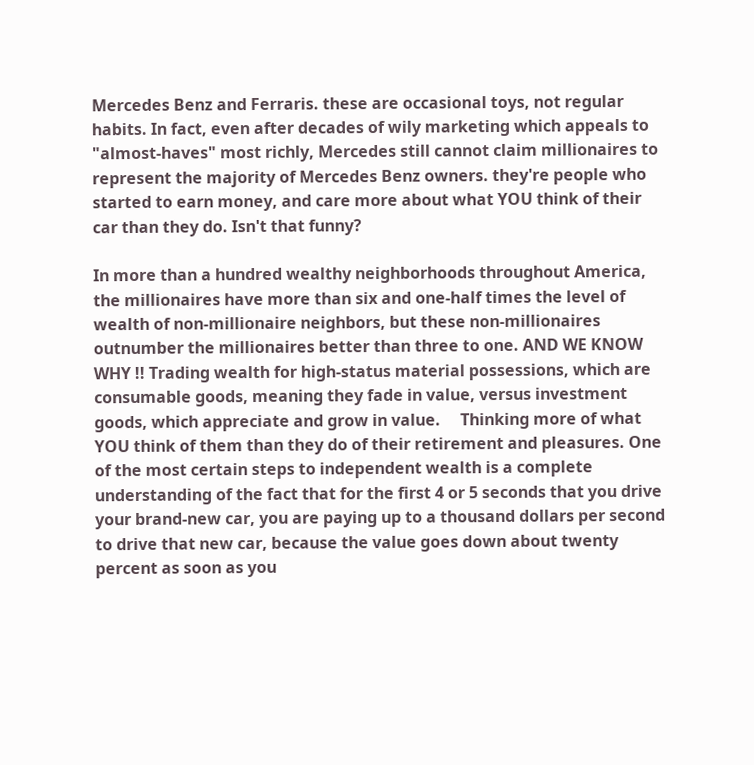Mercedes Benz and Ferraris. these are occasional toys, not regular habits. In fact, even after decades of wily marketing which appeals to "almost-haves" most richly, Mercedes still cannot claim millionaires to represent the majority of Mercedes Benz owners. they're people who started to earn money, and care more about what YOU think of their car than they do. Isn't that funny?

In more than a hundred wealthy neighborhoods throughout America, the millionaires have more than six and one-half times the level of wealth of non-millionaire neighbors, but these non-millionaires outnumber the millionaires better than three to one. AND WE KNOW WHY !! Trading wealth for high-status material possessions, which are consumable goods, meaning they fade in value, versus investment goods, which appreciate and grow in value.     Thinking more of what YOU think of them than they do of their retirement and pleasures. One of the most certain steps to independent wealth is a complete understanding of the fact that for the first 4 or 5 seconds that you drive your brand-new car, you are paying up to a thousand dollars per second to drive that new car, because the value goes down about twenty percent as soon as you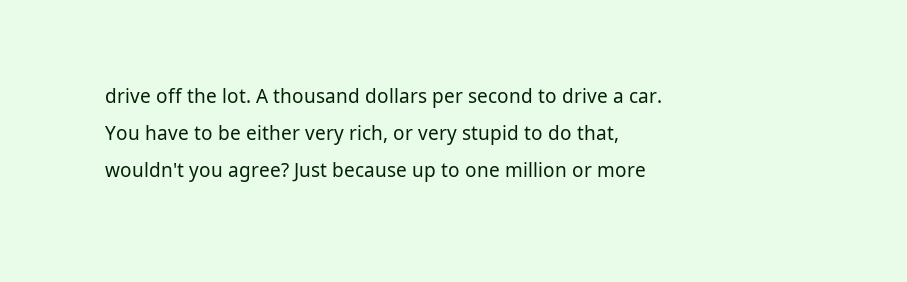drive off the lot. A thousand dollars per second to drive a car. You have to be either very rich, or very stupid to do that, wouldn't you agree? Just because up to one million or more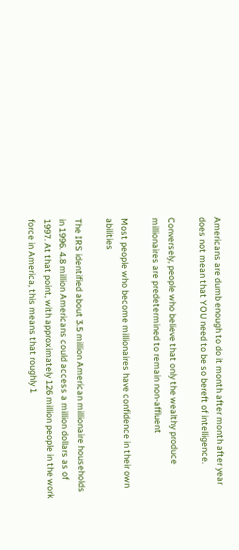Americans are dumb enough to do it month after month after year does not mean that YOU need to be so bereft of intelligence.

Conversely, people who believe that only the wealthy produce millionaires are predetermined to remain non-affluent

Most people who become millionaires have confidence in their own abilities

The IRS identified about 3.5 million American millionaire households in 1996. 4.8 million Americans could access a million dollars as of 1997. At that point, with approximately 126 million people in the work force in America, this means that roughly 1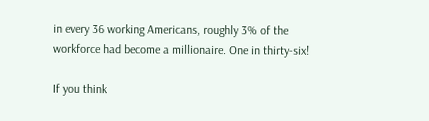in every 36 working Americans, roughly 3% of the workforce had become a millionaire. One in thirty-six!

If you think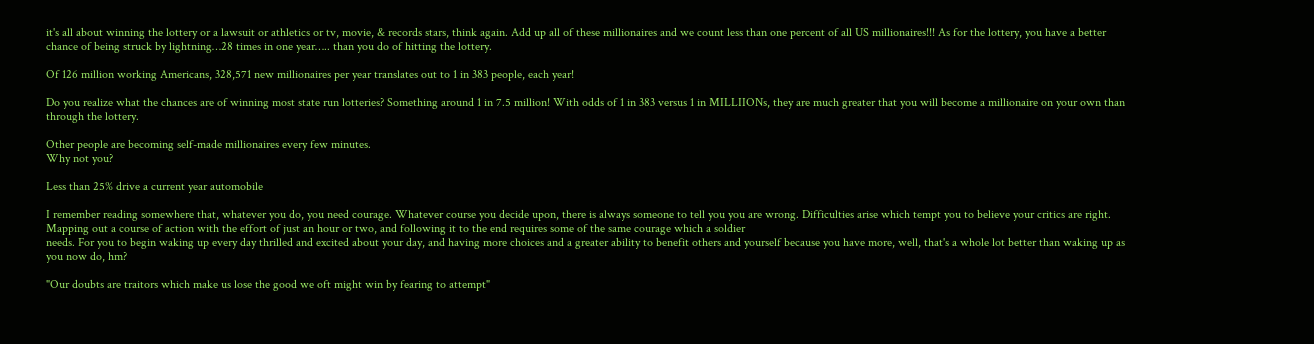it's all about winning the lottery or a lawsuit or athletics or tv, movie, & records stars, think again. Add up all of these millionaires and we count less than one percent of all US millionaires!!! As for the lottery, you have a better chance of being struck by lightning…28 times in one year….. than you do of hitting the lottery.

Of 126 million working Americans, 328,571 new millionaires per year translates out to 1 in 383 people, each year!

Do you realize what the chances are of winning most state run lotteries? Something around 1 in 7.5 million! With odds of 1 in 383 versus 1 in MILLIIONs, they are much greater that you will become a millionaire on your own than through the lottery.

Other people are becoming self-made millionaires every few minutes.
Why not you?

Less than 25% drive a current year automobile

I remember reading somewhere that, whatever you do, you need courage. Whatever course you decide upon, there is always someone to tell you you are wrong. Difficulties arise which tempt you to believe your critics are right. Mapping out a course of action with the effort of just an hour or two, and following it to the end requires some of the same courage which a soldier
needs. For you to begin waking up every day thrilled and excited about your day, and having more choices and a greater ability to benefit others and yourself because you have more, well, that's a whole lot better than waking up as you now do, hm?

"Our doubts are traitors which make us lose the good we oft might win by fearing to attempt"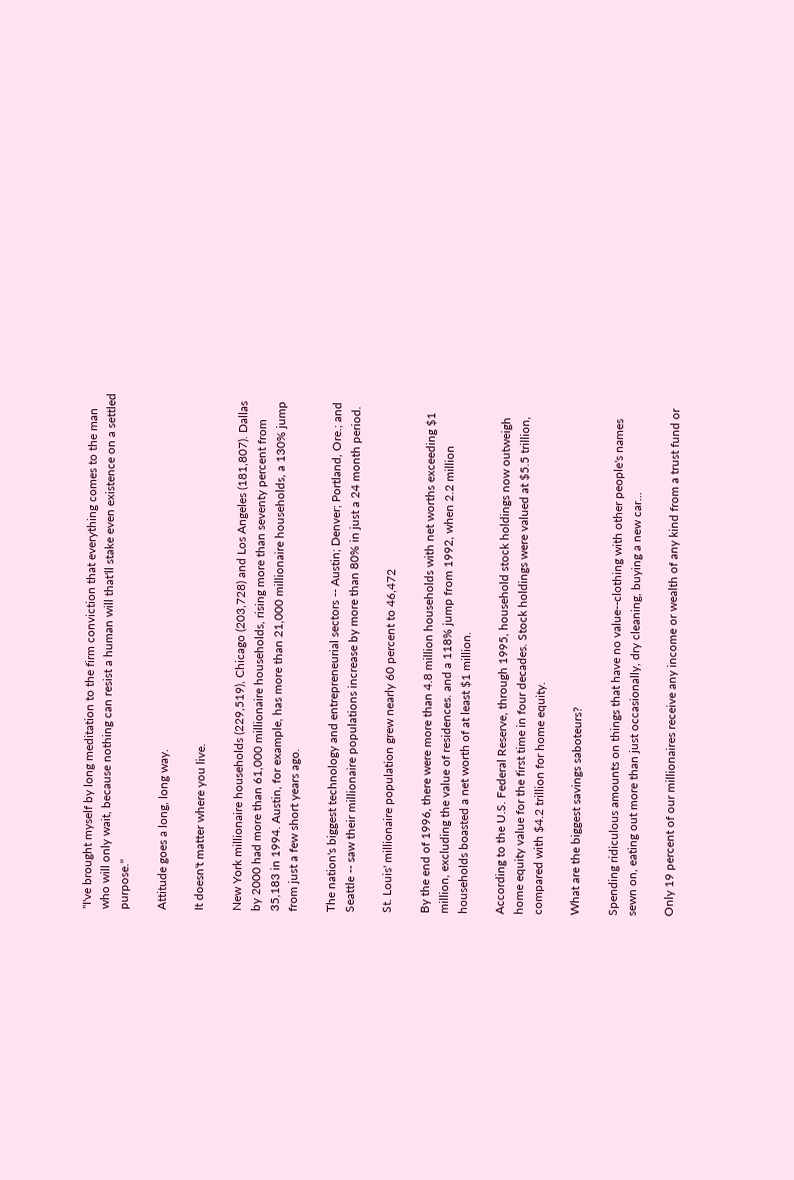"I've brought myself by long meditation to the firm conviction that everything comes to the man who will only wait, because nothing can resist a human will that'll stake even existence on a settled purpose."

Attitude goes a long, long way.

It doesn't matter where you live.

New York millionaire households (229,519), Chicago (203,728) and Los Angeles (181,807). Dallas by 2000 had more than 61,000 millionaire households, rising more than seventy percent from 35,183 in 1994. Austin, for example, has more than 21,000 millionaire households, a 130% jump from just a few short years ago.

The nation's biggest technology and entrepreneurial sectors -- Austin; Denver; Portland, Ore.; and Seattle -- saw their millionaire populations increase by more than 80% in just a 24 month period.

St. Louis' millionaire population grew nearly 60 percent to 46,472

By the end of 1996, there were more than 4.8 million households with net worths exceeding $1 million, excluding the value of residences. and a 118% jump from 1992, when 2.2 million households boasted a net worth of at least $1 million.

According to the U.S. Federal Reserve, through 1995, household stock holdings now outweigh home equity value for the first time in four decades. Stock holdings were valued at $5.5 trillion, compared with $4.2 trillion for home equity.

What are the biggest savings saboteurs?

Spending ridiculous amounts on things that have no value--clothing with other people's names sewn on, eating out more than just occasionally, dry cleaning, buying a new car...

Only 19 percent of our millionaires receive any income or wealth of any kind from a trust fund or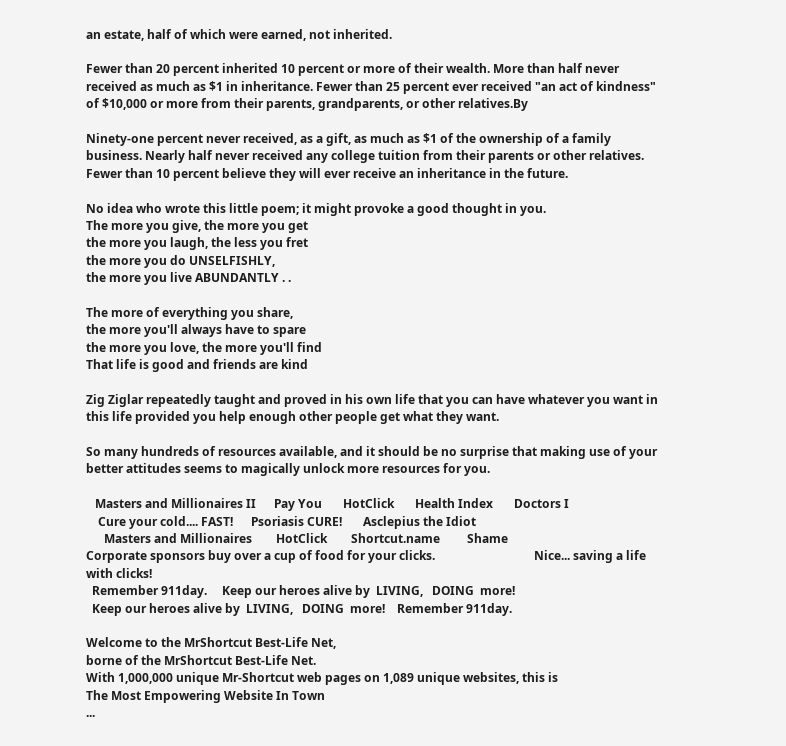an estate, half of which were earned, not inherited.

Fewer than 20 percent inherited 10 percent or more of their wealth. More than half never received as much as $1 in inheritance. Fewer than 25 percent ever received "an act of kindness" of $10,000 or more from their parents, grandparents, or other relatives.By

Ninety-one percent never received, as a gift, as much as $1 of the ownership of a family business. Nearly half never received any college tuition from their parents or other relatives. Fewer than 10 percent believe they will ever receive an inheritance in the future.

No idea who wrote this little poem; it might provoke a good thought in you.
The more you give, the more you get
the more you laugh, the less you fret
the more you do UNSELFISHLY,
the more you live ABUNDANTLY . .

The more of everything you share,
the more you'll always have to spare
the more you love, the more you'll find
That life is good and friends are kind

Zig Ziglar repeatedly taught and proved in his own life that you can have whatever you want in this life provided you help enough other people get what they want.

So many hundreds of resources available, and it should be no surprise that making use of your better attitudes seems to magically unlock more resources for you.

   Masters and Millionaires II      Pay You       HotClick       Health Index       Doctors I
    Cure your cold.... FAST!      Psoriasis CURE!       Asclepius the Idiot
      Masters and Millionaires        HotClick        Shortcut.name         Shame
Corporate sponsors buy over a cup of food for your clicks.                                 Nice... saving a life with clicks!
  Remember 911day.     Keep our heroes alive by  LIVING,   DOING  more!
  Keep our heroes alive by  LIVING,   DOING  more!    Remember 911day.

Welcome to the MrShortcut Best-Life Net,
borne of the MrShortcut Best-Life Net.
With 1,000,000 unique Mr-Shortcut web pages on 1,089 unique websites, this is
The Most Empowering Website In Town
...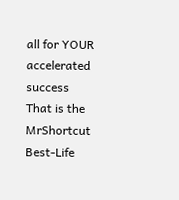all for YOUR accelerated success
That is the MrShortcut Best-Life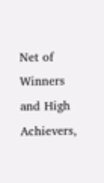Net of Winners and High Achievers,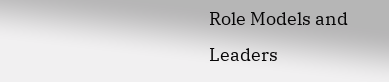Role Models and Leaders